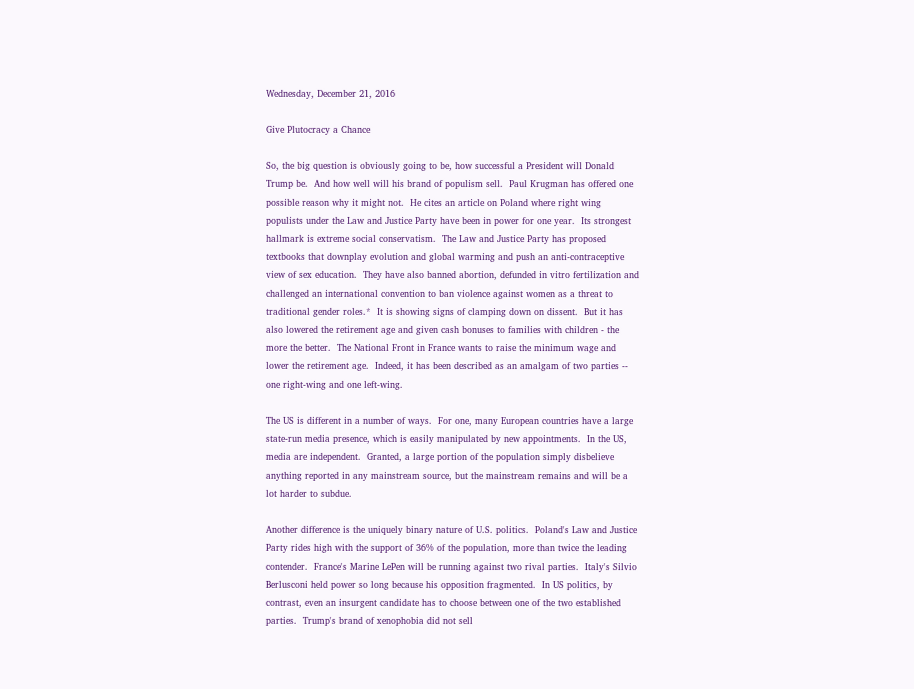Wednesday, December 21, 2016

Give Plutocracy a Chance

So, the big question is obviously going to be, how successful a President will Donald Trump be.  And how well will his brand of populism sell.  Paul Krugman has offered one possible reason why it might not.  He cites an article on Poland where right wing populists under the Law and Justice Party have been in power for one year.  Its strongest hallmark is extreme social conservatism.  The Law and Justice Party has proposed textbooks that downplay evolution and global warming and push an anti-contraceptive view of sex education.  They have also banned abortion, defunded in vitro fertilization and challenged an international convention to ban violence against women as a threat to traditional gender roles.*  It is showing signs of clamping down on dissent.  But it has also lowered the retirement age and given cash bonuses to families with children - the more the better.  The National Front in France wants to raise the minimum wage and lower the retirement age.  Indeed, it has been described as an amalgam of two parties -- one right-wing and one left-wing.

The US is different in a number of ways.  For one, many European countries have a large state-run media presence, which is easily manipulated by new appointments.  In the US, media are independent.  Granted, a large portion of the population simply disbelieve anything reported in any mainstream source, but the mainstream remains and will be a lot harder to subdue.

Another difference is the uniquely binary nature of U.S. politics.  Poland's Law and Justice Party rides high with the support of 36% of the population, more than twice the leading contender.  France's Marine LePen will be running against two rival parties.  Italy's Silvio Berlusconi held power so long because his opposition fragmented.  In US politics, by contrast, even an insurgent candidate has to choose between one of the two established parties.  Trump's brand of xenophobia did not sell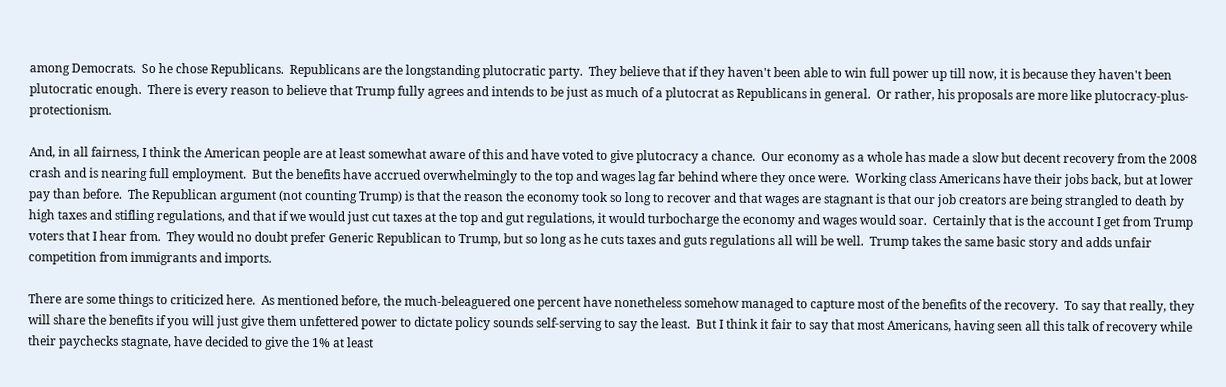among Democrats.  So he chose Republicans.  Republicans are the longstanding plutocratic party.  They believe that if they haven't been able to win full power up till now, it is because they haven't been plutocratic enough.  There is every reason to believe that Trump fully agrees and intends to be just as much of a plutocrat as Republicans in general.  Or rather, his proposals are more like plutocracy-plus- protectionism.

And, in all fairness, I think the American people are at least somewhat aware of this and have voted to give plutocracy a chance.  Our economy as a whole has made a slow but decent recovery from the 2008 crash and is nearing full employment.  But the benefits have accrued overwhelmingly to the top and wages lag far behind where they once were.  Working class Americans have their jobs back, but at lower pay than before.  The Republican argument (not counting Trump) is that the reason the economy took so long to recover and that wages are stagnant is that our job creators are being strangled to death by high taxes and stifling regulations, and that if we would just cut taxes at the top and gut regulations, it would turbocharge the economy and wages would soar.  Certainly that is the account I get from Trump voters that I hear from.  They would no doubt prefer Generic Republican to Trump, but so long as he cuts taxes and guts regulations all will be well.  Trump takes the same basic story and adds unfair competition from immigrants and imports.

There are some things to criticized here.  As mentioned before, the much-beleaguered one percent have nonetheless somehow managed to capture most of the benefits of the recovery.  To say that really, they will share the benefits if you will just give them unfettered power to dictate policy sounds self-serving to say the least.  But I think it fair to say that most Americans, having seen all this talk of recovery while their paychecks stagnate, have decided to give the 1% at least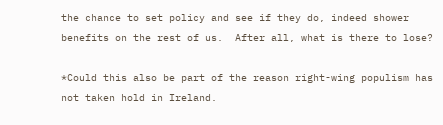the chance to set policy and see if they do, indeed shower benefits on the rest of us.  After all, what is there to lose?

*Could this also be part of the reason right-wing populism has not taken hold in Ireland.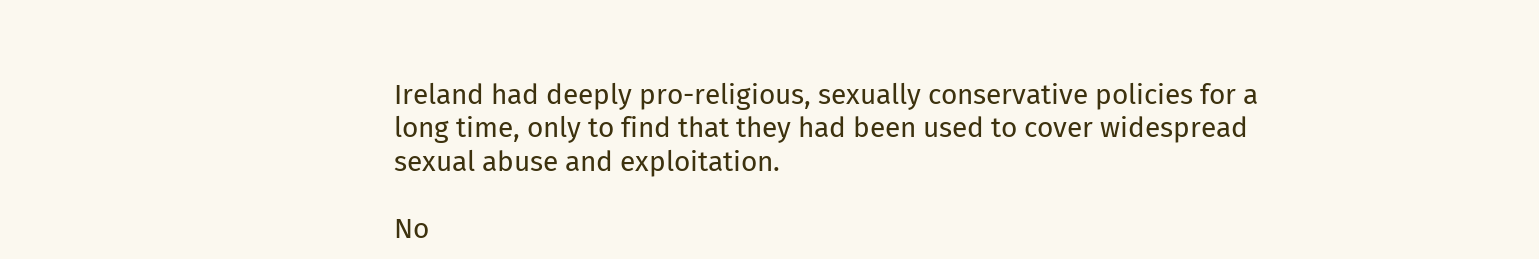Ireland had deeply pro-religious, sexually conservative policies for a long time, only to find that they had been used to cover widespread sexual abuse and exploitation.

No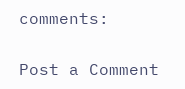comments:

Post a Comment